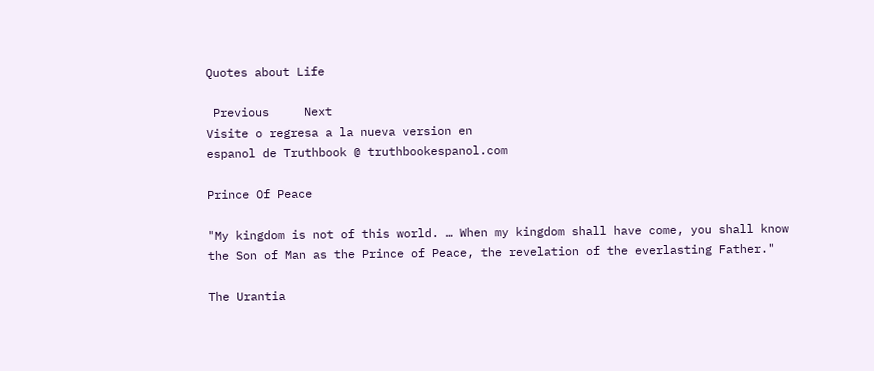Quotes about Life

 Previous     Next
Visite o regresa a la nueva version en
espanol de Truthbook @ truthbookespanol.com

Prince Of Peace

"My kingdom is not of this world. … When my kingdom shall have come, you shall know the Son of Man as the Prince of Peace, the revelation of the everlasting Father."

The Urantia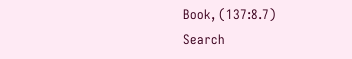Book, (137:8.7)
Search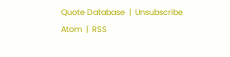Quote Database  |  Unsubscribe
Atom  |  RSS